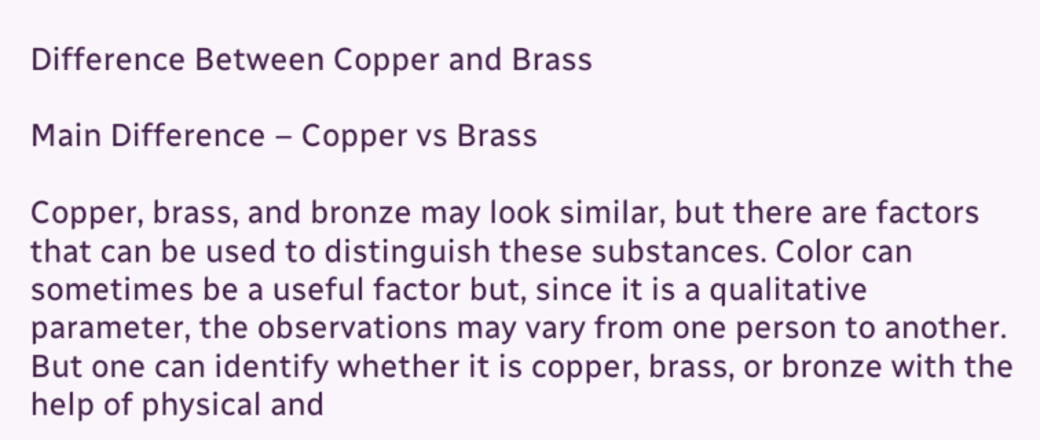Difference Between Copper and Brass

Main Difference – Copper vs Brass

Copper, brass, and bronze may look similar, but there are factors that can be used to distinguish these substances. Color can sometimes be a useful factor but, since it is a qualitative parameter, the observations may vary from one person to another. But one can identify whether it is copper, brass, or bronze with the help of physical and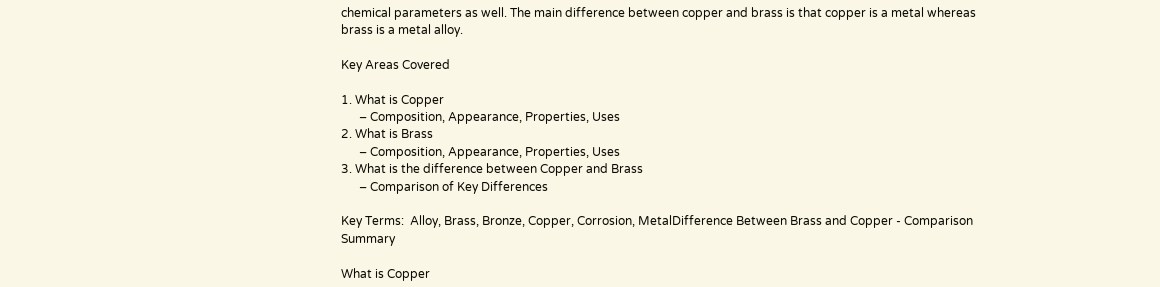chemical parameters as well. The main difference between copper and brass is that copper is a metal whereas brass is a metal alloy.

Key Areas Covered

1. What is Copper
      – Composition, Appearance, Properties, Uses
2. What is Brass
      – Composition, Appearance, Properties, Uses
3. What is the difference between Copper and Brass
      – Comparison of Key Differences

Key Terms:  Alloy, Brass, Bronze, Copper, Corrosion, MetalDifference Between Brass and Copper - Comparison Summary

What is Copper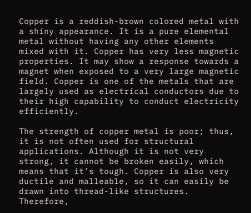Copper is a reddish-brown colored metal with a shiny appearance. It is a pure elemental metal without having any other elements mixed with it. Copper has very less magnetic properties. It may show a response towards a magnet when exposed to a very large magnetic field. Copper is one of the metals that are largely used as electrical conductors due to their high capability to conduct electricity efficiently.

The strength of copper metal is poor; thus, it is not often used for structural applications. Although it is not very strong, it cannot be broken easily, which means that it’s tough. Copper is also very ductile and malleable, so it can easily be drawn into thread-like structures. Therefore,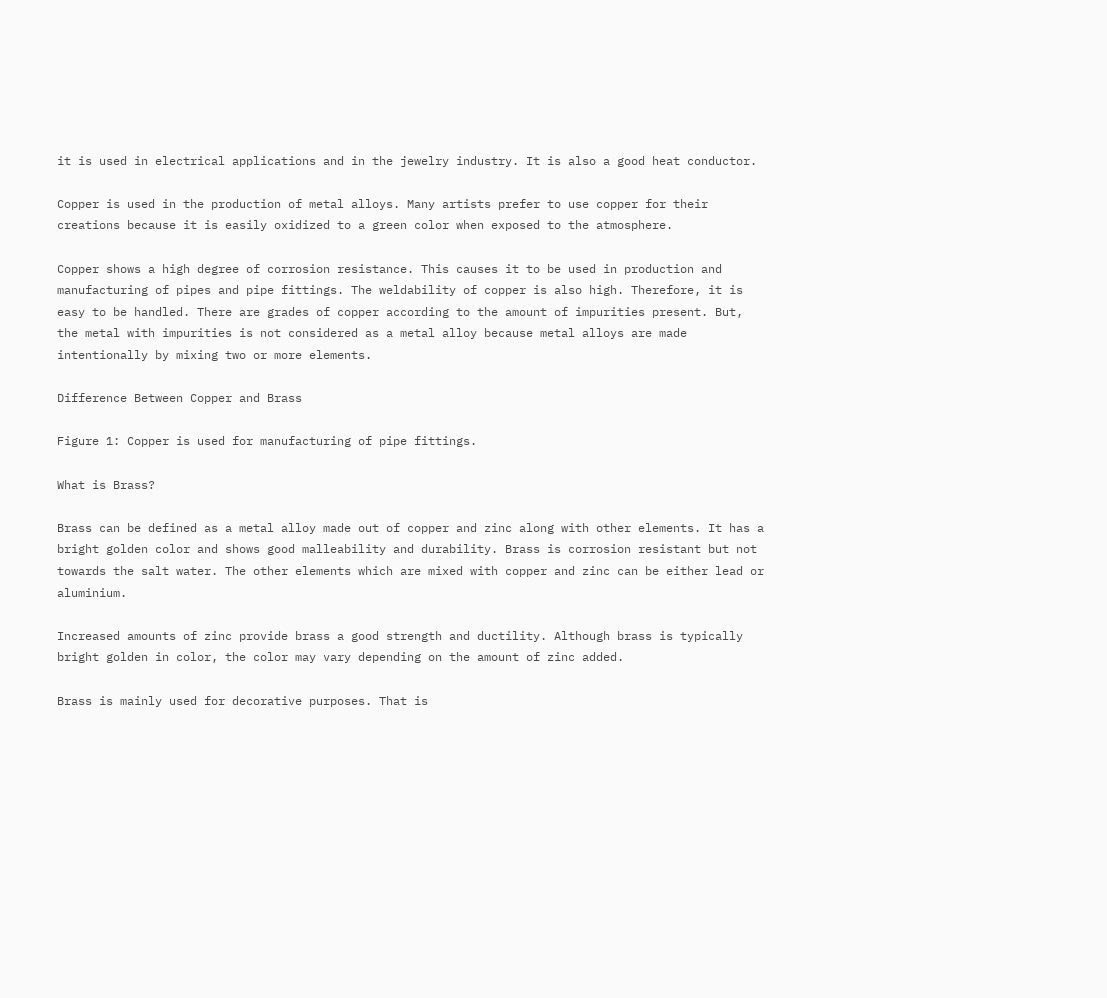it is used in electrical applications and in the jewelry industry. It is also a good heat conductor.

Copper is used in the production of metal alloys. Many artists prefer to use copper for their creations because it is easily oxidized to a green color when exposed to the atmosphere.

Copper shows a high degree of corrosion resistance. This causes it to be used in production and manufacturing of pipes and pipe fittings. The weldability of copper is also high. Therefore, it is easy to be handled. There are grades of copper according to the amount of impurities present. But, the metal with impurities is not considered as a metal alloy because metal alloys are made intentionally by mixing two or more elements.

Difference Between Copper and Brass

Figure 1: Copper is used for manufacturing of pipe fittings.

What is Brass?

Brass can be defined as a metal alloy made out of copper and zinc along with other elements. It has a bright golden color and shows good malleability and durability. Brass is corrosion resistant but not towards the salt water. The other elements which are mixed with copper and zinc can be either lead or aluminium.

Increased amounts of zinc provide brass a good strength and ductility. Although brass is typically bright golden in color, the color may vary depending on the amount of zinc added.

Brass is mainly used for decorative purposes. That is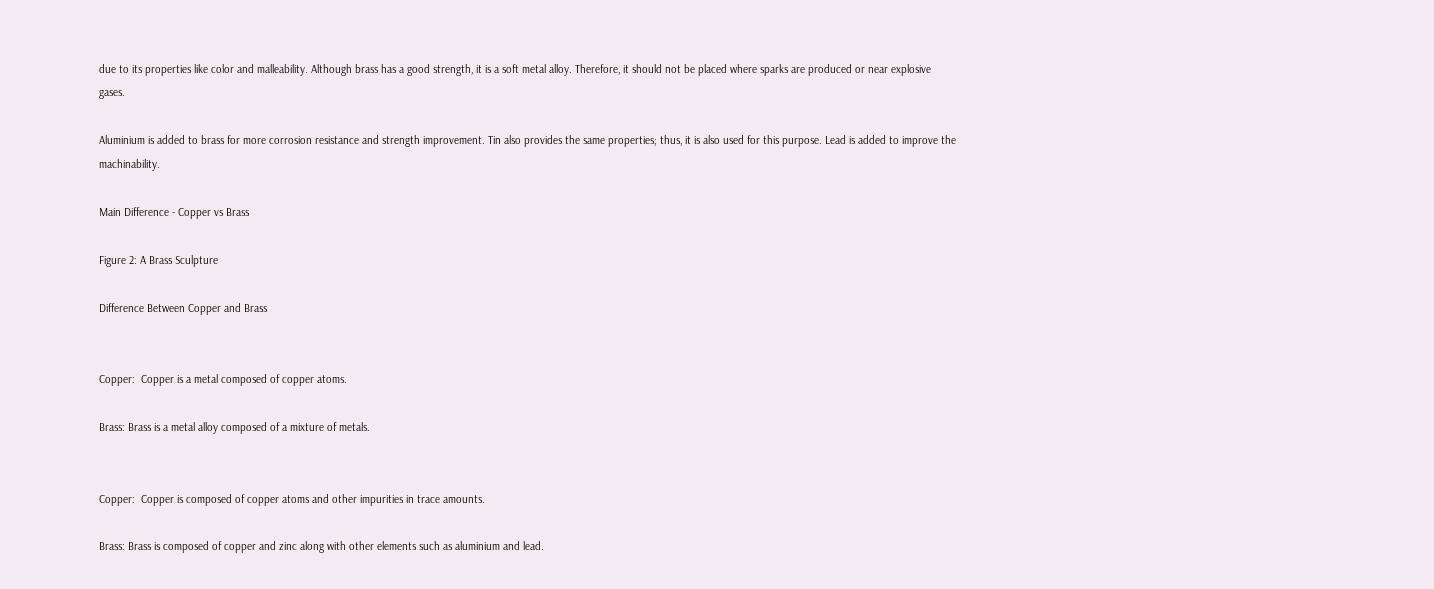due to its properties like color and malleability. Although brass has a good strength, it is a soft metal alloy. Therefore, it should not be placed where sparks are produced or near explosive gases.

Aluminium is added to brass for more corrosion resistance and strength improvement. Tin also provides the same properties; thus, it is also used for this purpose. Lead is added to improve the machinability.

Main Difference - Copper vs Brass

Figure 2: A Brass Sculpture

Difference Between Copper and Brass


Copper:  Copper is a metal composed of copper atoms.

Brass: Brass is a metal alloy composed of a mixture of metals.


Copper:  Copper is composed of copper atoms and other impurities in trace amounts.

Brass: Brass is composed of copper and zinc along with other elements such as aluminium and lead.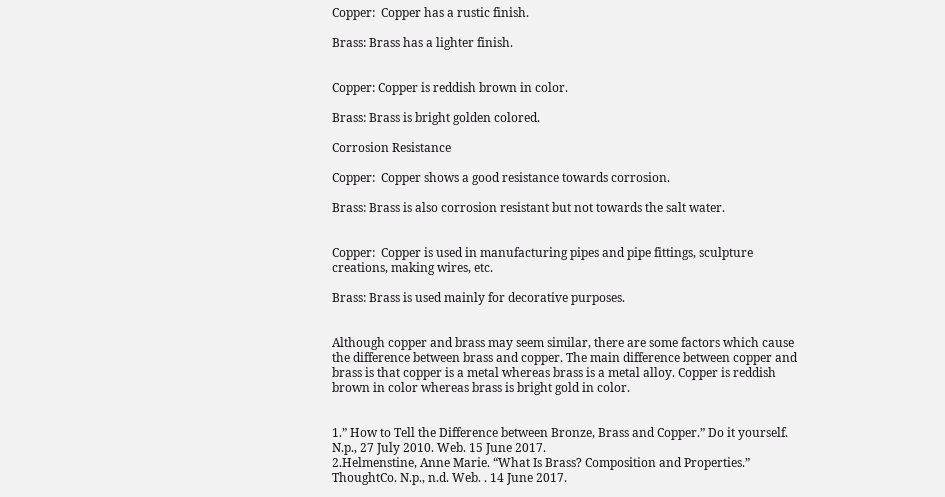Copper:  Copper has a rustic finish.

Brass: Brass has a lighter finish.


Copper: Copper is reddish brown in color.

Brass: Brass is bright golden colored.

Corrosion Resistance

Copper:  Copper shows a good resistance towards corrosion.

Brass: Brass is also corrosion resistant but not towards the salt water.


Copper:  Copper is used in manufacturing pipes and pipe fittings, sculpture creations, making wires, etc.

Brass: Brass is used mainly for decorative purposes.


Although copper and brass may seem similar, there are some factors which cause the difference between brass and copper. The main difference between copper and brass is that copper is a metal whereas brass is a metal alloy. Copper is reddish brown in color whereas brass is bright gold in color.


1.” How to Tell the Difference between Bronze, Brass and Copper.” Do it yourself. N.p., 27 July 2010. Web. 15 June 2017.
2.Helmenstine, Anne Marie. “What Is Brass? Composition and Properties.” ThoughtCo. N.p., n.d. Web. . 14 June 2017.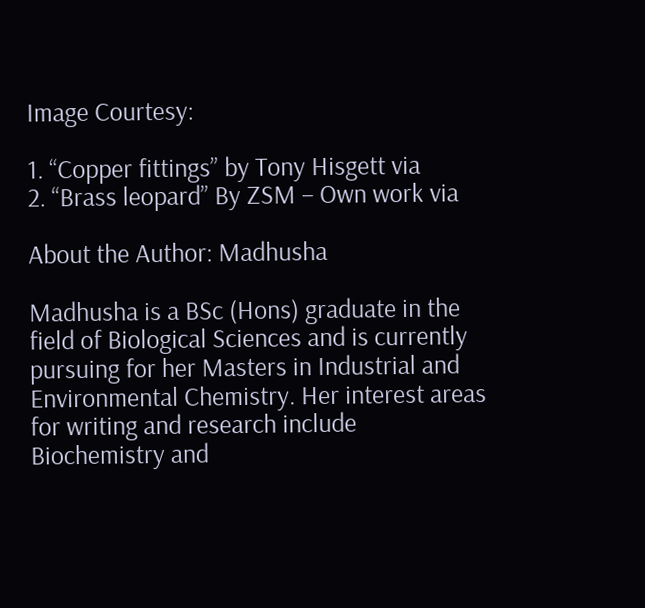Image Courtesy:

1. “Copper fittings” by Tony Hisgett via
2. “Brass leopard” By ZSM – Own work via

About the Author: Madhusha

Madhusha is a BSc (Hons) graduate in the field of Biological Sciences and is currently pursuing for her Masters in Industrial and Environmental Chemistry. Her interest areas for writing and research include Biochemistry and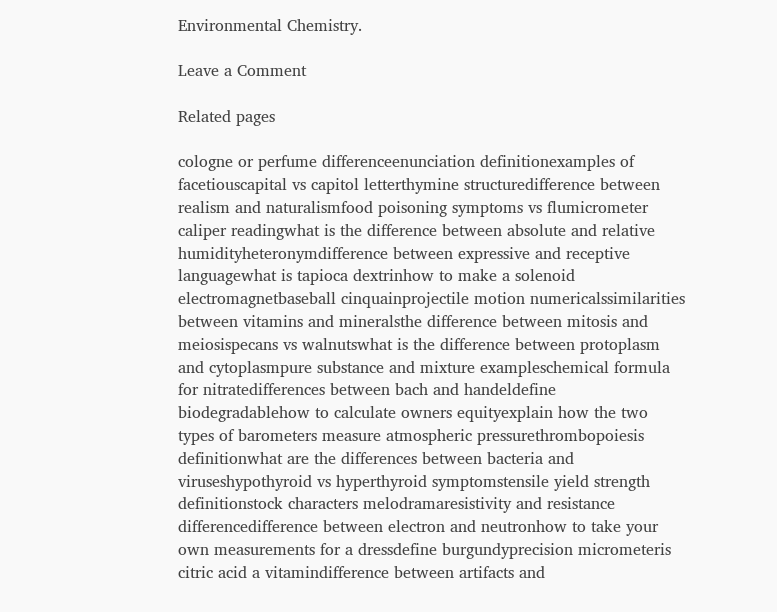Environmental Chemistry.

Leave a Comment

Related pages

cologne or perfume differenceenunciation definitionexamples of facetiouscapital vs capitol letterthymine structuredifference between realism and naturalismfood poisoning symptoms vs flumicrometer caliper readingwhat is the difference between absolute and relative humidityheteronymdifference between expressive and receptive languagewhat is tapioca dextrinhow to make a solenoid electromagnetbaseball cinquainprojectile motion numericalssimilarities between vitamins and mineralsthe difference between mitosis and meiosispecans vs walnutswhat is the difference between protoplasm and cytoplasmpure substance and mixture exampleschemical formula for nitratedifferences between bach and handeldefine biodegradablehow to calculate owners equityexplain how the two types of barometers measure atmospheric pressurethrombopoiesis definitionwhat are the differences between bacteria and viruseshypothyroid vs hyperthyroid symptomstensile yield strength definitionstock characters melodramaresistivity and resistance differencedifference between electron and neutronhow to take your own measurements for a dressdefine burgundyprecision micrometeris citric acid a vitamindifference between artifacts and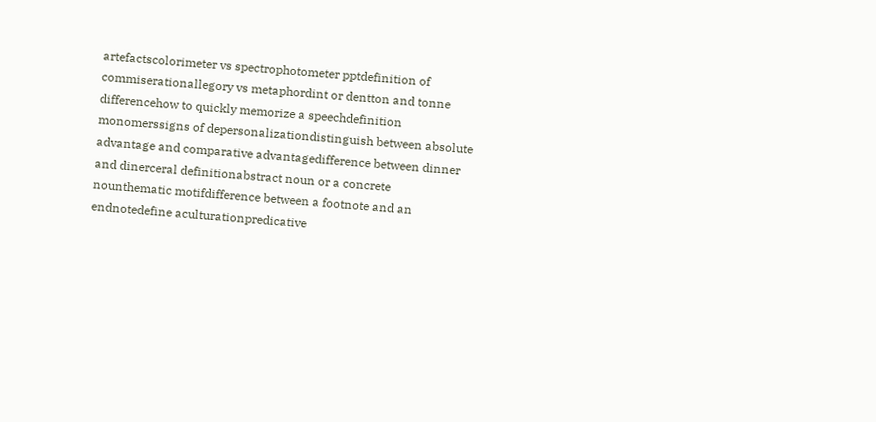artefactscolorimeter vs spectrophotometer pptdefinition of commiserationallegory vs metaphordint or dentton and tonne differencehow to quickly memorize a speechdefinition monomerssigns of depersonalizationdistinguish between absolute advantage and comparative advantagedifference between dinner and dinerceral definitionabstract noun or a concrete nounthematic motifdifference between a footnote and an endnotedefine aculturationpredicative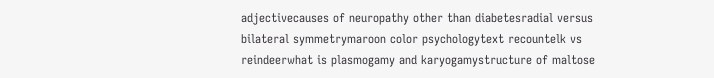adjectivecauses of neuropathy other than diabetesradial versus bilateral symmetrymaroon color psychologytext recountelk vs reindeerwhat is plasmogamy and karyogamystructure of maltose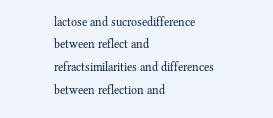lactose and sucrosedifference between reflect and refractsimilarities and differences between reflection and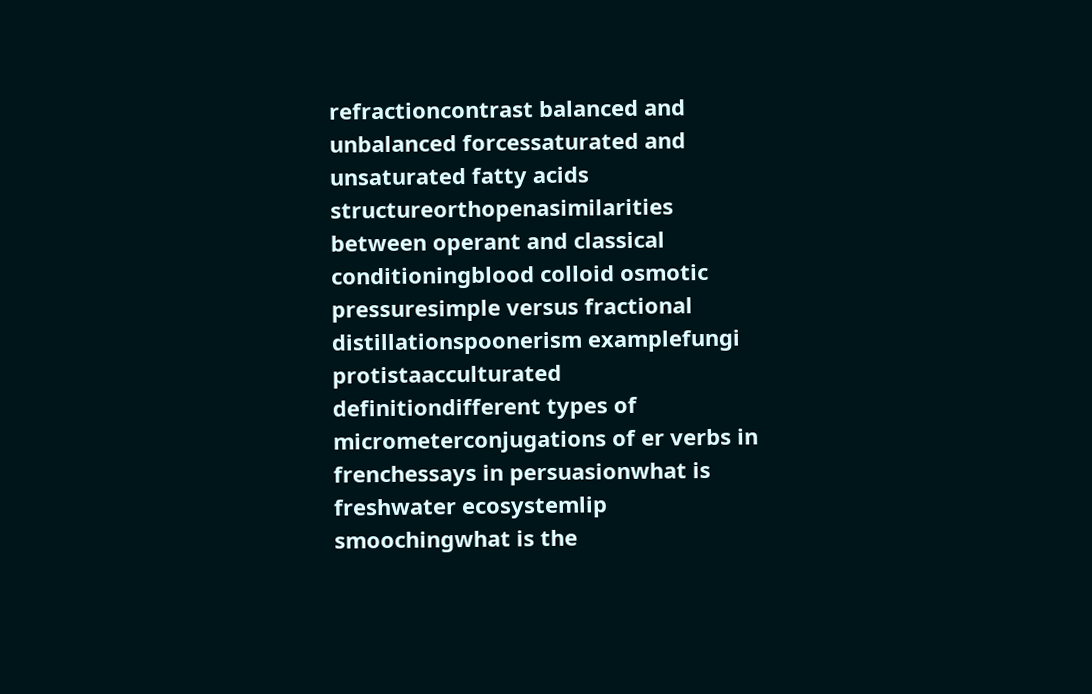refractioncontrast balanced and unbalanced forcessaturated and unsaturated fatty acids structureorthopenasimilarities between operant and classical conditioningblood colloid osmotic pressuresimple versus fractional distillationspoonerism examplefungi protistaacculturated definitiondifferent types of micrometerconjugations of er verbs in frenchessays in persuasionwhat is freshwater ecosystemlip smoochingwhat is the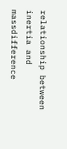relationship between inertia and massdifference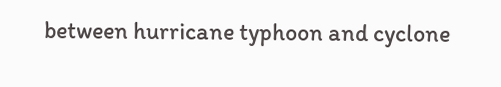between hurricane typhoon and cyclone